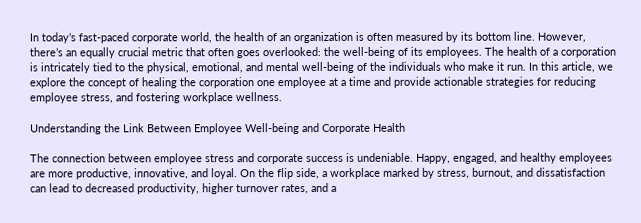In today’s fast-paced corporate world, the health of an organization is often measured by its bottom line. However, there’s an equally crucial metric that often goes overlooked: the well-being of its employees. The health of a corporation is intricately tied to the physical, emotional, and mental well-being of the individuals who make it run. In this article, we explore the concept of healing the corporation one employee at a time and provide actionable strategies for reducing employee stress, and fostering workplace wellness.

Understanding the Link Between Employee Well-being and Corporate Health

The connection between employee stress and corporate success is undeniable. Happy, engaged, and healthy employees are more productive, innovative, and loyal. On the flip side, a workplace marked by stress, burnout, and dissatisfaction can lead to decreased productivity, higher turnover rates, and a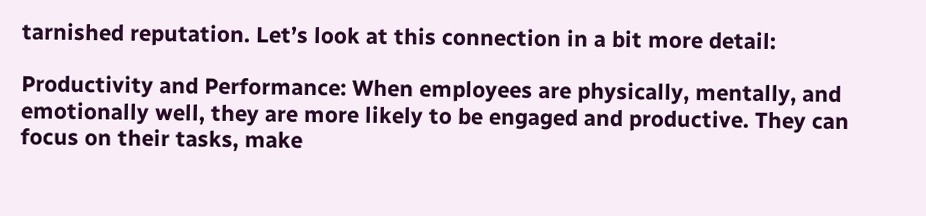tarnished reputation. Let’s look at this connection in a bit more detail:

Productivity and Performance: When employees are physically, mentally, and emotionally well, they are more likely to be engaged and productive. They can focus on their tasks, make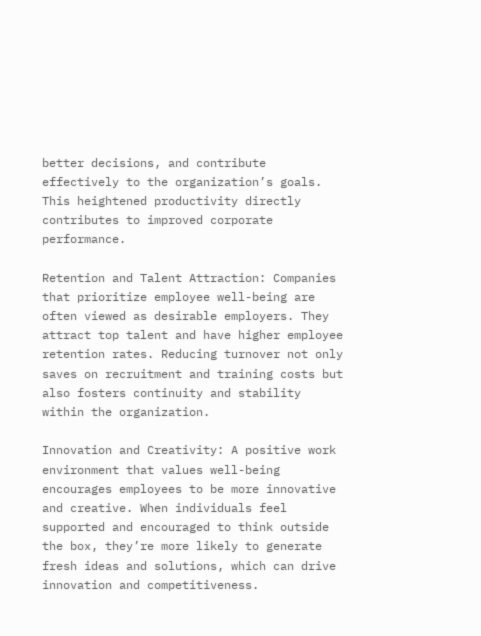better decisions, and contribute effectively to the organization’s goals. This heightened productivity directly contributes to improved corporate performance.

Retention and Talent Attraction: Companies that prioritize employee well-being are often viewed as desirable employers. They attract top talent and have higher employee retention rates. Reducing turnover not only saves on recruitment and training costs but also fosters continuity and stability within the organization.

Innovation and Creativity: A positive work environment that values well-being encourages employees to be more innovative and creative. When individuals feel supported and encouraged to think outside the box, they’re more likely to generate fresh ideas and solutions, which can drive innovation and competitiveness.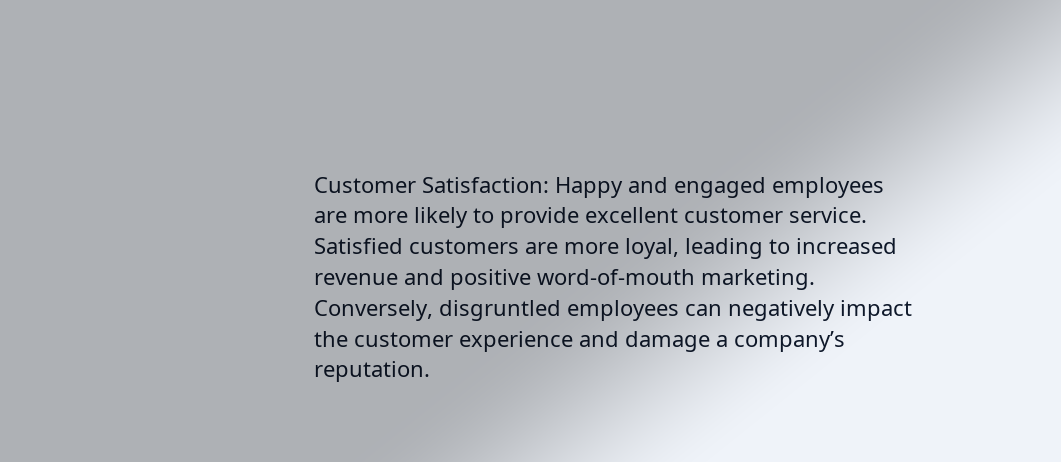Customer Satisfaction: Happy and engaged employees are more likely to provide excellent customer service. Satisfied customers are more loyal, leading to increased revenue and positive word-of-mouth marketing. Conversely, disgruntled employees can negatively impact the customer experience and damage a company’s reputation.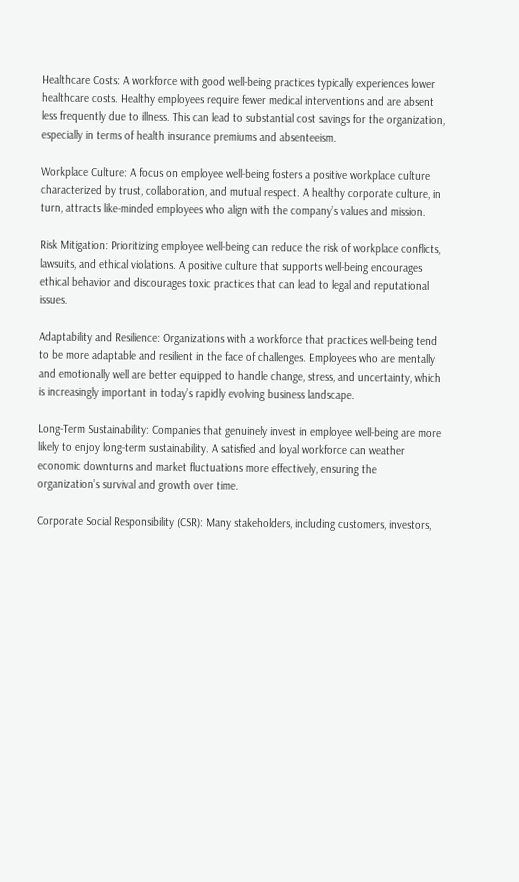Healthcare Costs: A workforce with good well-being practices typically experiences lower healthcare costs. Healthy employees require fewer medical interventions and are absent less frequently due to illness. This can lead to substantial cost savings for the organization, especially in terms of health insurance premiums and absenteeism.

Workplace Culture: A focus on employee well-being fosters a positive workplace culture characterized by trust, collaboration, and mutual respect. A healthy corporate culture, in turn, attracts like-minded employees who align with the company’s values and mission.

Risk Mitigation: Prioritizing employee well-being can reduce the risk of workplace conflicts, lawsuits, and ethical violations. A positive culture that supports well-being encourages ethical behavior and discourages toxic practices that can lead to legal and reputational issues.

Adaptability and Resilience: Organizations with a workforce that practices well-being tend to be more adaptable and resilient in the face of challenges. Employees who are mentally and emotionally well are better equipped to handle change, stress, and uncertainty, which is increasingly important in today’s rapidly evolving business landscape.

Long-Term Sustainability: Companies that genuinely invest in employee well-being are more likely to enjoy long-term sustainability. A satisfied and loyal workforce can weather economic downturns and market fluctuations more effectively, ensuring the organization’s survival and growth over time.

Corporate Social Responsibility (CSR): Many stakeholders, including customers, investors,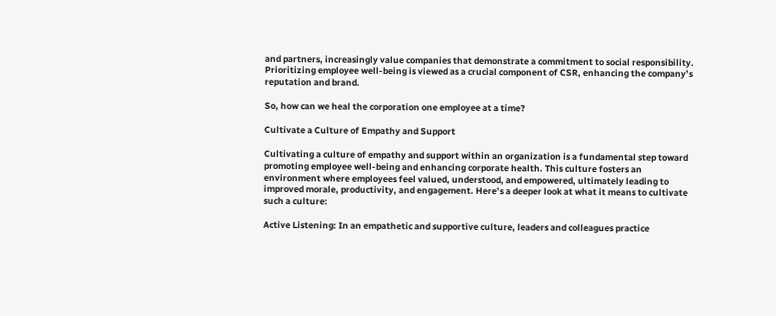and partners, increasingly value companies that demonstrate a commitment to social responsibility. Prioritizing employee well-being is viewed as a crucial component of CSR, enhancing the company’s reputation and brand.

So, how can we heal the corporation one employee at a time?

Cultivate a Culture of Empathy and Support

Cultivating a culture of empathy and support within an organization is a fundamental step toward promoting employee well-being and enhancing corporate health. This culture fosters an environment where employees feel valued, understood, and empowered, ultimately leading to improved morale, productivity, and engagement. Here’s a deeper look at what it means to cultivate such a culture:

Active Listening: In an empathetic and supportive culture, leaders and colleagues practice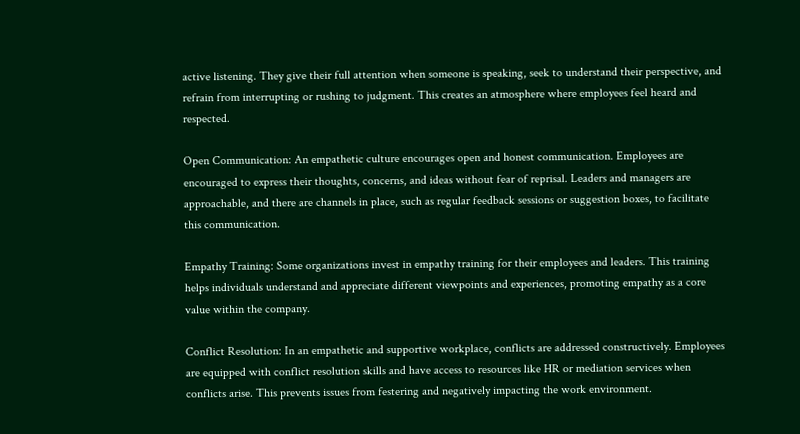active listening. They give their full attention when someone is speaking, seek to understand their perspective, and refrain from interrupting or rushing to judgment. This creates an atmosphere where employees feel heard and respected.

Open Communication: An empathetic culture encourages open and honest communication. Employees are encouraged to express their thoughts, concerns, and ideas without fear of reprisal. Leaders and managers are approachable, and there are channels in place, such as regular feedback sessions or suggestion boxes, to facilitate this communication.

Empathy Training: Some organizations invest in empathy training for their employees and leaders. This training helps individuals understand and appreciate different viewpoints and experiences, promoting empathy as a core value within the company.

Conflict Resolution: In an empathetic and supportive workplace, conflicts are addressed constructively. Employees are equipped with conflict resolution skills and have access to resources like HR or mediation services when conflicts arise. This prevents issues from festering and negatively impacting the work environment.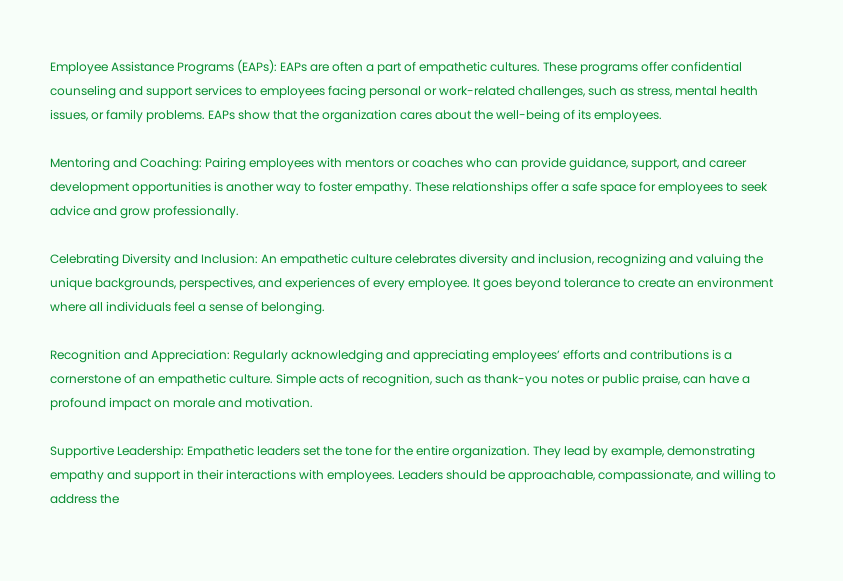Employee Assistance Programs (EAPs): EAPs are often a part of empathetic cultures. These programs offer confidential counseling and support services to employees facing personal or work-related challenges, such as stress, mental health issues, or family problems. EAPs show that the organization cares about the well-being of its employees.

Mentoring and Coaching: Pairing employees with mentors or coaches who can provide guidance, support, and career development opportunities is another way to foster empathy. These relationships offer a safe space for employees to seek advice and grow professionally.

Celebrating Diversity and Inclusion: An empathetic culture celebrates diversity and inclusion, recognizing and valuing the unique backgrounds, perspectives, and experiences of every employee. It goes beyond tolerance to create an environment where all individuals feel a sense of belonging.

Recognition and Appreciation: Regularly acknowledging and appreciating employees’ efforts and contributions is a cornerstone of an empathetic culture. Simple acts of recognition, such as thank-you notes or public praise, can have a profound impact on morale and motivation.

Supportive Leadership: Empathetic leaders set the tone for the entire organization. They lead by example, demonstrating empathy and support in their interactions with employees. Leaders should be approachable, compassionate, and willing to address the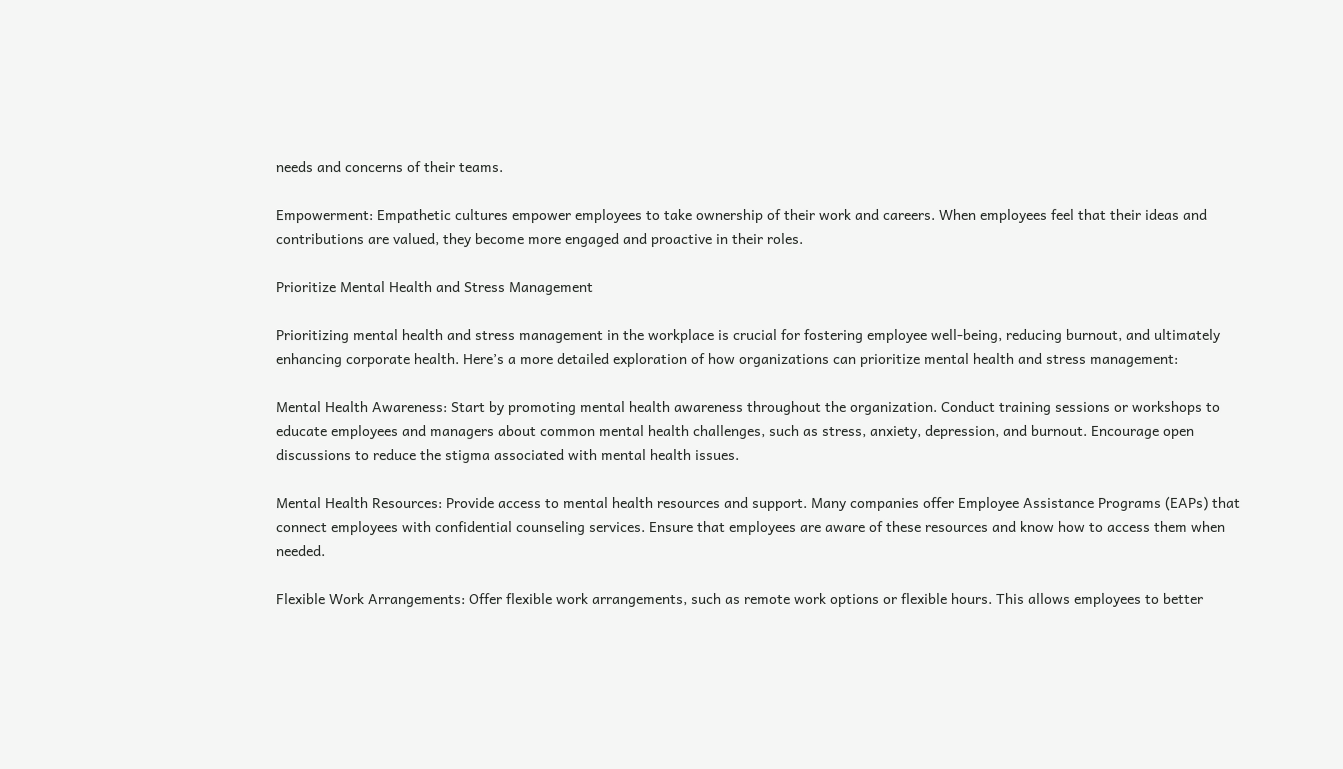needs and concerns of their teams.

Empowerment: Empathetic cultures empower employees to take ownership of their work and careers. When employees feel that their ideas and contributions are valued, they become more engaged and proactive in their roles.

Prioritize Mental Health and Stress Management

Prioritizing mental health and stress management in the workplace is crucial for fostering employee well-being, reducing burnout, and ultimately enhancing corporate health. Here’s a more detailed exploration of how organizations can prioritize mental health and stress management:

Mental Health Awareness: Start by promoting mental health awareness throughout the organization. Conduct training sessions or workshops to educate employees and managers about common mental health challenges, such as stress, anxiety, depression, and burnout. Encourage open discussions to reduce the stigma associated with mental health issues.

Mental Health Resources: Provide access to mental health resources and support. Many companies offer Employee Assistance Programs (EAPs) that connect employees with confidential counseling services. Ensure that employees are aware of these resources and know how to access them when needed.

Flexible Work Arrangements: Offer flexible work arrangements, such as remote work options or flexible hours. This allows employees to better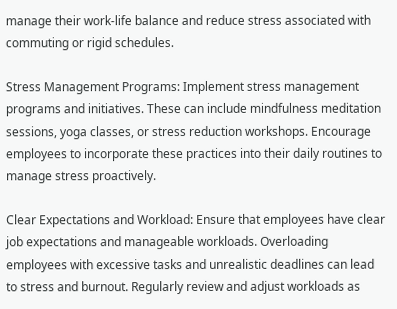manage their work-life balance and reduce stress associated with commuting or rigid schedules.

Stress Management Programs: Implement stress management programs and initiatives. These can include mindfulness meditation sessions, yoga classes, or stress reduction workshops. Encourage employees to incorporate these practices into their daily routines to manage stress proactively.

Clear Expectations and Workload: Ensure that employees have clear job expectations and manageable workloads. Overloading employees with excessive tasks and unrealistic deadlines can lead to stress and burnout. Regularly review and adjust workloads as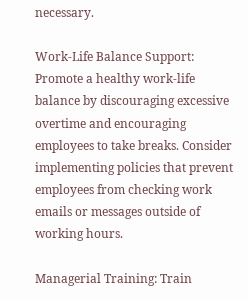necessary.

Work-Life Balance Support: Promote a healthy work-life balance by discouraging excessive overtime and encouraging employees to take breaks. Consider implementing policies that prevent employees from checking work emails or messages outside of working hours.

Managerial Training: Train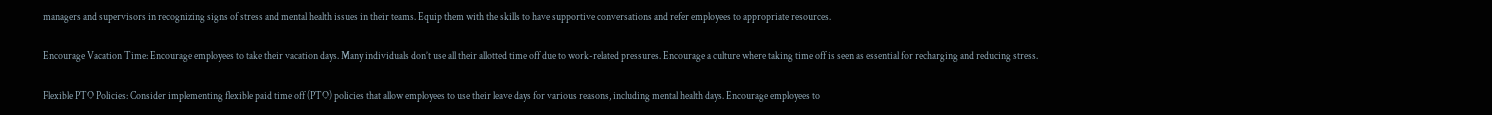managers and supervisors in recognizing signs of stress and mental health issues in their teams. Equip them with the skills to have supportive conversations and refer employees to appropriate resources.

Encourage Vacation Time: Encourage employees to take their vacation days. Many individuals don’t use all their allotted time off due to work-related pressures. Encourage a culture where taking time off is seen as essential for recharging and reducing stress.

Flexible PTO Policies: Consider implementing flexible paid time off (PTO) policies that allow employees to use their leave days for various reasons, including mental health days. Encourage employees to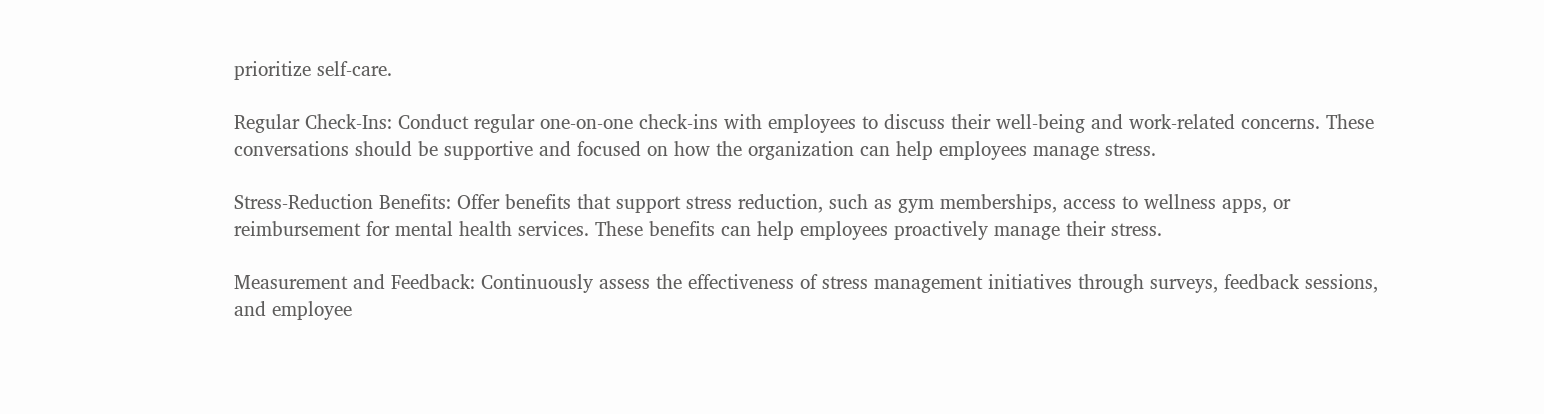prioritize self-care.

Regular Check-Ins: Conduct regular one-on-one check-ins with employees to discuss their well-being and work-related concerns. These conversations should be supportive and focused on how the organization can help employees manage stress.

Stress-Reduction Benefits: Offer benefits that support stress reduction, such as gym memberships, access to wellness apps, or reimbursement for mental health services. These benefits can help employees proactively manage their stress.

Measurement and Feedback: Continuously assess the effectiveness of stress management initiatives through surveys, feedback sessions, and employee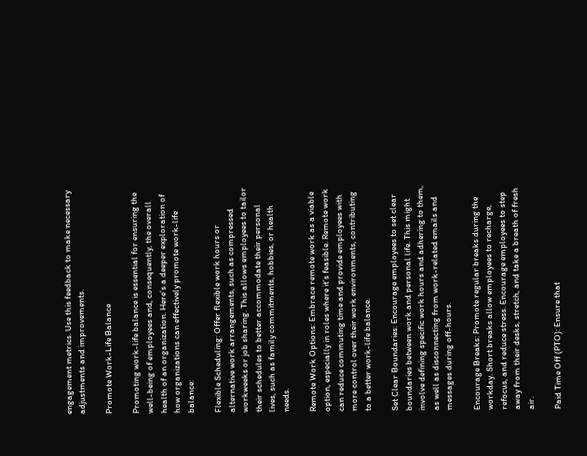engagement metrics. Use this feedback to make necessary adjustments and improvements.

Promote Work-Life Balance

Promoting work-life balance is essential for ensuring the well-being of employees and, consequently, the overall health of an organization. Here’s a deeper exploration of how organizations can effectively promote work-life balance:

Flexible Scheduling: Offer flexible work hours or alternative work arrangements, such as compressed workweeks or job sharing. This allows employees to tailor their schedules to better accommodate their personal lives, such as family commitments, hobbies, or health needs.

Remote Work Options: Embrace remote work as a viable option, especially in roles where it’s feasible. Remote work can reduce commuting time and provide employees with more control over their work environments, contributing to a better work-life balance.

Set Clear Boundaries: Encourage employees to set clear boundaries between work and personal life. This might involve defining specific work hours and adhering to them, as well as disconnecting from work-related emails and messages during off-hours.

Encourage Breaks: Promote regular breaks during the workday. Short breaks allow employees to recharge, refocus, and reduce stress. Encourage employees to step away from their desks, stretch, and take a breath of fresh air.

Paid Time Off (PTO): Ensure that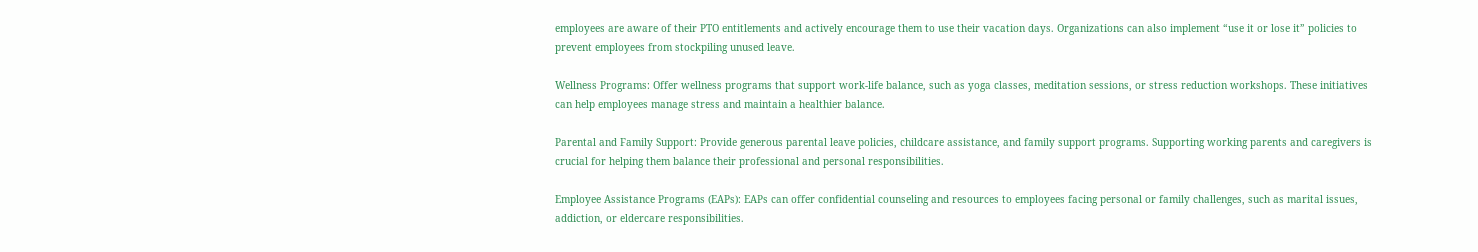employees are aware of their PTO entitlements and actively encourage them to use their vacation days. Organizations can also implement “use it or lose it” policies to prevent employees from stockpiling unused leave.

Wellness Programs: Offer wellness programs that support work-life balance, such as yoga classes, meditation sessions, or stress reduction workshops. These initiatives can help employees manage stress and maintain a healthier balance.

Parental and Family Support: Provide generous parental leave policies, childcare assistance, and family support programs. Supporting working parents and caregivers is crucial for helping them balance their professional and personal responsibilities.

Employee Assistance Programs (EAPs): EAPs can offer confidential counseling and resources to employees facing personal or family challenges, such as marital issues, addiction, or eldercare responsibilities.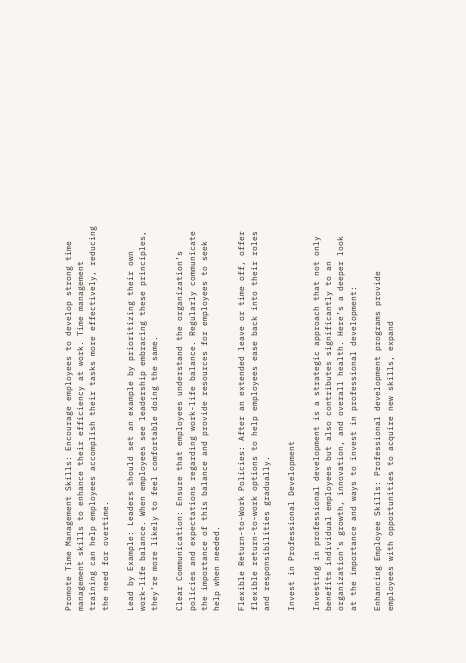Promote Time Management Skills: Encourage employees to develop strong time management skills to enhance their efficiency at work. Time management training can help employees accomplish their tasks more effectively, reducing the need for overtime.

Lead by Example: Leaders should set an example by prioritizing their own work-life balance. When employees see leadership embracing these principles, they’re more likely to feel comfortable doing the same.

Clear Communication: Ensure that employees understand the organization’s policies and expectations regarding work-life balance. Regularly communicate the importance of this balance and provide resources for employees to seek help when needed.

Flexible Return-to-Work Policies: After an extended leave or time off, offer flexible return-to-work options to help employees ease back into their roles and responsibilities gradually.

Invest in Professional Development

Investing in professional development is a strategic approach that not only benefits individual employees but also contributes significantly to an organization’s growth, innovation, and overall health. Here’s a deeper look at the importance and ways to invest in professional development:

Enhancing Employee Skills: Professional development programs provide employees with opportunities to acquire new skills, expand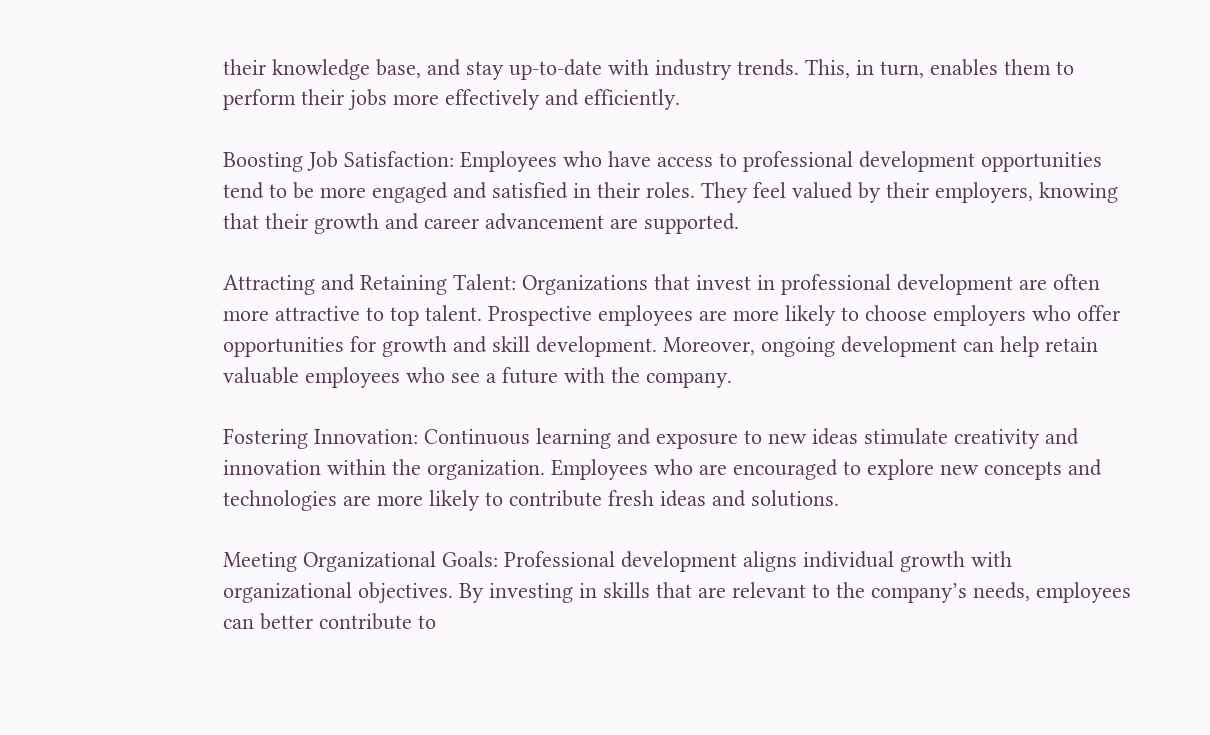their knowledge base, and stay up-to-date with industry trends. This, in turn, enables them to perform their jobs more effectively and efficiently.

Boosting Job Satisfaction: Employees who have access to professional development opportunities tend to be more engaged and satisfied in their roles. They feel valued by their employers, knowing that their growth and career advancement are supported.

Attracting and Retaining Talent: Organizations that invest in professional development are often more attractive to top talent. Prospective employees are more likely to choose employers who offer opportunities for growth and skill development. Moreover, ongoing development can help retain valuable employees who see a future with the company.

Fostering Innovation: Continuous learning and exposure to new ideas stimulate creativity and innovation within the organization. Employees who are encouraged to explore new concepts and technologies are more likely to contribute fresh ideas and solutions.

Meeting Organizational Goals: Professional development aligns individual growth with organizational objectives. By investing in skills that are relevant to the company’s needs, employees can better contribute to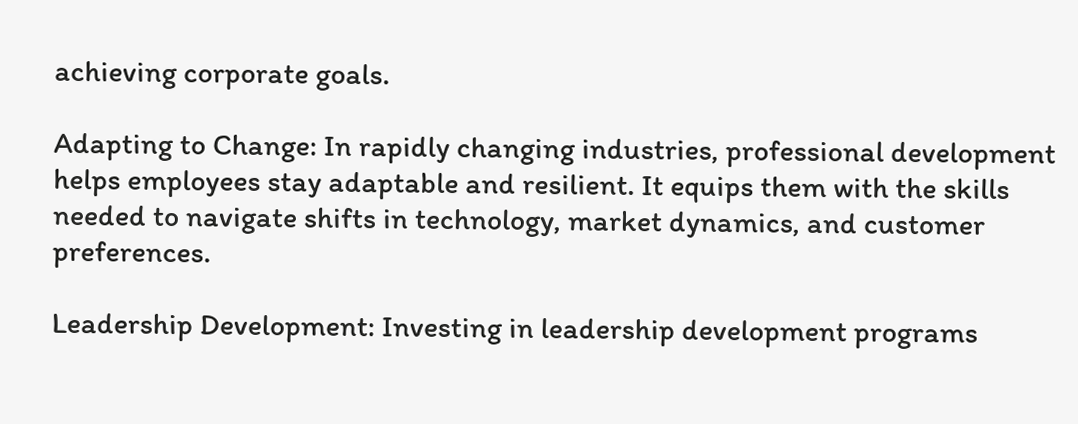achieving corporate goals.

Adapting to Change: In rapidly changing industries, professional development helps employees stay adaptable and resilient. It equips them with the skills needed to navigate shifts in technology, market dynamics, and customer preferences.

Leadership Development: Investing in leadership development programs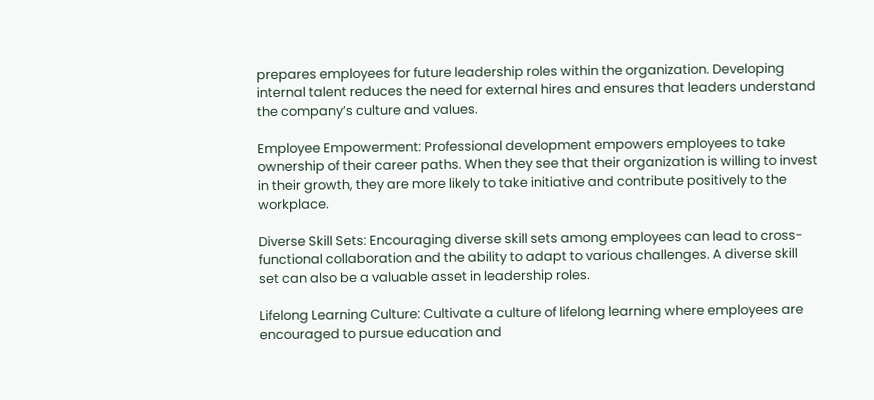prepares employees for future leadership roles within the organization. Developing internal talent reduces the need for external hires and ensures that leaders understand the company’s culture and values.

Employee Empowerment: Professional development empowers employees to take ownership of their career paths. When they see that their organization is willing to invest in their growth, they are more likely to take initiative and contribute positively to the workplace.

Diverse Skill Sets: Encouraging diverse skill sets among employees can lead to cross-functional collaboration and the ability to adapt to various challenges. A diverse skill set can also be a valuable asset in leadership roles.

Lifelong Learning Culture: Cultivate a culture of lifelong learning where employees are encouraged to pursue education and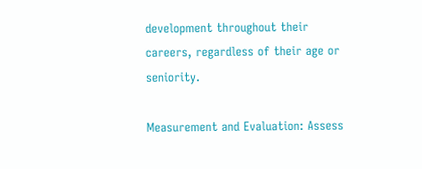development throughout their careers, regardless of their age or seniority.

Measurement and Evaluation: Assess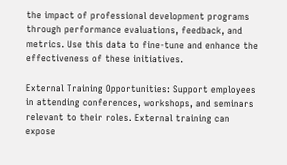the impact of professional development programs through performance evaluations, feedback, and metrics. Use this data to fine-tune and enhance the effectiveness of these initiatives.

External Training Opportunities: Support employees in attending conferences, workshops, and seminars relevant to their roles. External training can expose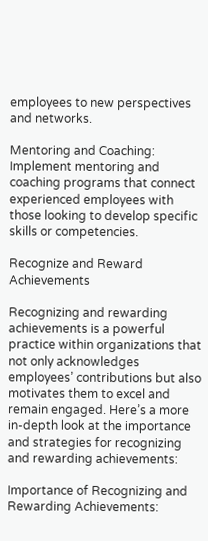employees to new perspectives and networks.

Mentoring and Coaching: Implement mentoring and coaching programs that connect experienced employees with those looking to develop specific skills or competencies.

Recognize and Reward Achievements

Recognizing and rewarding achievements is a powerful practice within organizations that not only acknowledges employees’ contributions but also motivates them to excel and remain engaged. Here’s a more in-depth look at the importance and strategies for recognizing and rewarding achievements:

Importance of Recognizing and Rewarding Achievements: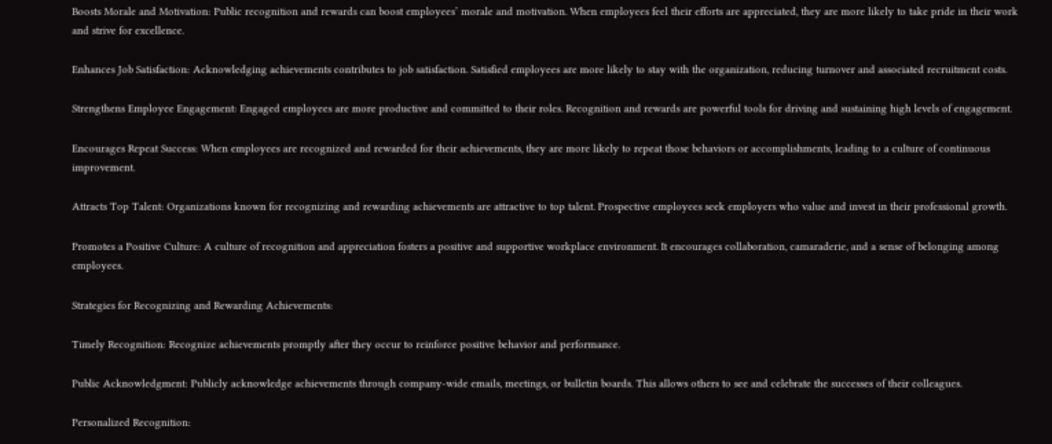Boosts Morale and Motivation: Public recognition and rewards can boost employees’ morale and motivation. When employees feel their efforts are appreciated, they are more likely to take pride in their work and strive for excellence.

Enhances Job Satisfaction: Acknowledging achievements contributes to job satisfaction. Satisfied employees are more likely to stay with the organization, reducing turnover and associated recruitment costs.

Strengthens Employee Engagement: Engaged employees are more productive and committed to their roles. Recognition and rewards are powerful tools for driving and sustaining high levels of engagement.

Encourages Repeat Success: When employees are recognized and rewarded for their achievements, they are more likely to repeat those behaviors or accomplishments, leading to a culture of continuous improvement.

Attracts Top Talent: Organizations known for recognizing and rewarding achievements are attractive to top talent. Prospective employees seek employers who value and invest in their professional growth.

Promotes a Positive Culture: A culture of recognition and appreciation fosters a positive and supportive workplace environment. It encourages collaboration, camaraderie, and a sense of belonging among employees.

Strategies for Recognizing and Rewarding Achievements:

Timely Recognition: Recognize achievements promptly after they occur to reinforce positive behavior and performance.

Public Acknowledgment: Publicly acknowledge achievements through company-wide emails, meetings, or bulletin boards. This allows others to see and celebrate the successes of their colleagues.

Personalized Recognition: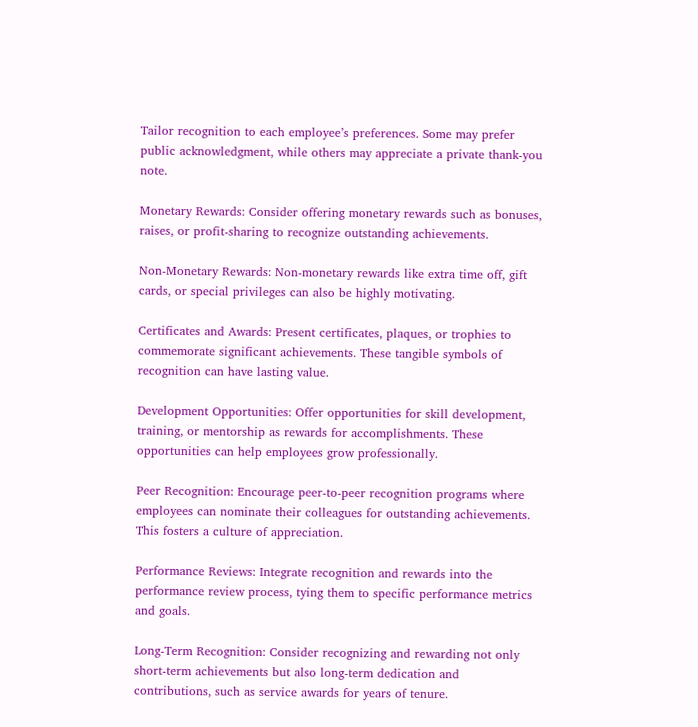Tailor recognition to each employee’s preferences. Some may prefer public acknowledgment, while others may appreciate a private thank-you note.

Monetary Rewards: Consider offering monetary rewards such as bonuses, raises, or profit-sharing to recognize outstanding achievements.

Non-Monetary Rewards: Non-monetary rewards like extra time off, gift cards, or special privileges can also be highly motivating.

Certificates and Awards: Present certificates, plaques, or trophies to commemorate significant achievements. These tangible symbols of recognition can have lasting value.

Development Opportunities: Offer opportunities for skill development, training, or mentorship as rewards for accomplishments. These opportunities can help employees grow professionally.

Peer Recognition: Encourage peer-to-peer recognition programs where employees can nominate their colleagues for outstanding achievements. This fosters a culture of appreciation.

Performance Reviews: Integrate recognition and rewards into the performance review process, tying them to specific performance metrics and goals.

Long-Term Recognition: Consider recognizing and rewarding not only short-term achievements but also long-term dedication and contributions, such as service awards for years of tenure.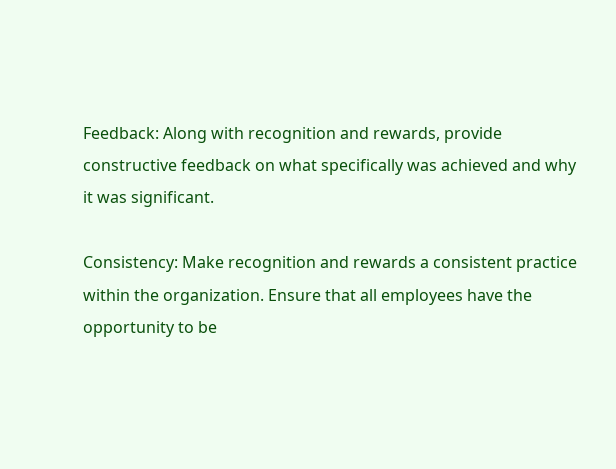Feedback: Along with recognition and rewards, provide constructive feedback on what specifically was achieved and why it was significant.

Consistency: Make recognition and rewards a consistent practice within the organization. Ensure that all employees have the opportunity to be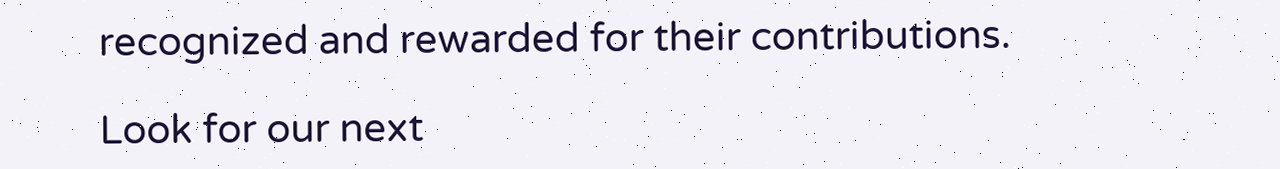recognized and rewarded for their contributions.

Look for our next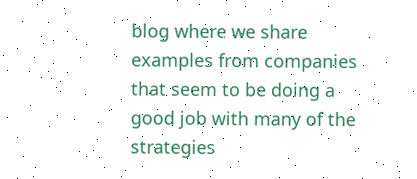blog where we share examples from companies that seem to be doing a good job with many of the strategies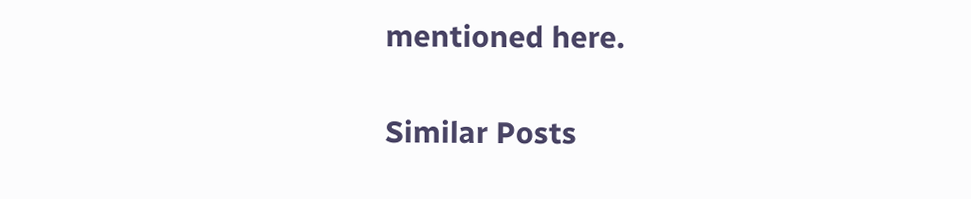mentioned here.

Similar Posts